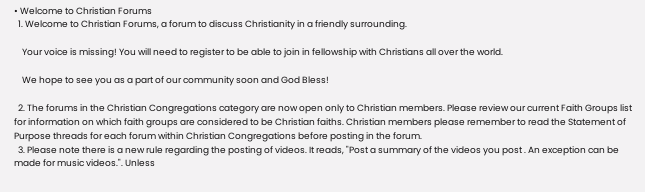• Welcome to Christian Forums
  1. Welcome to Christian Forums, a forum to discuss Christianity in a friendly surrounding.

    Your voice is missing! You will need to register to be able to join in fellowship with Christians all over the world.

    We hope to see you as a part of our community soon and God Bless!

  2. The forums in the Christian Congregations category are now open only to Christian members. Please review our current Faith Groups list for information on which faith groups are considered to be Christian faiths. Christian members please remember to read the Statement of Purpose threads for each forum within Christian Congregations before posting in the forum.
  3. Please note there is a new rule regarding the posting of videos. It reads, "Post a summary of the videos you post . An exception can be made for music videos.". Unless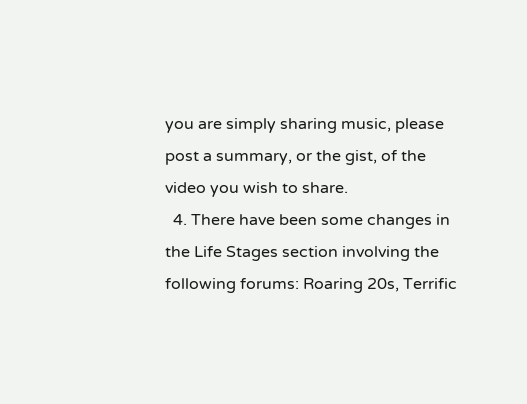you are simply sharing music, please post a summary, or the gist, of the video you wish to share.
  4. There have been some changes in the Life Stages section involving the following forums: Roaring 20s, Terrific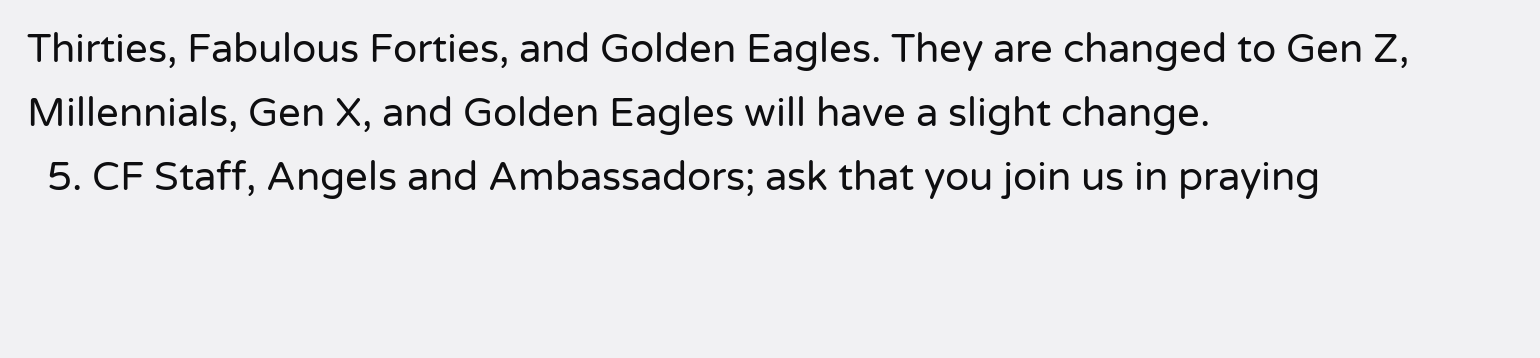Thirties, Fabulous Forties, and Golden Eagles. They are changed to Gen Z, Millennials, Gen X, and Golden Eagles will have a slight change.
  5. CF Staff, Angels and Ambassadors; ask that you join us in praying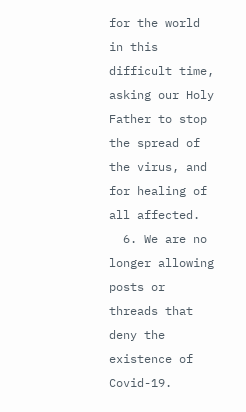for the world in this difficult time, asking our Holy Father to stop the spread of the virus, and for healing of all affected.
  6. We are no longer allowing posts or threads that deny the existence of Covid-19.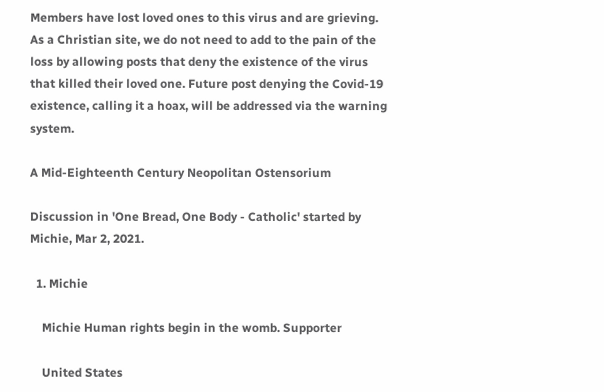Members have lost loved ones to this virus and are grieving. As a Christian site, we do not need to add to the pain of the loss by allowing posts that deny the existence of the virus that killed their loved one. Future post denying the Covid-19 existence, calling it a hoax, will be addressed via the warning system.

A Mid-Eighteenth Century Neopolitan Ostensorium

Discussion in 'One Bread, One Body - Catholic' started by Michie, Mar 2, 2021.

  1. Michie

    Michie Human rights begin in the womb. Supporter

    United States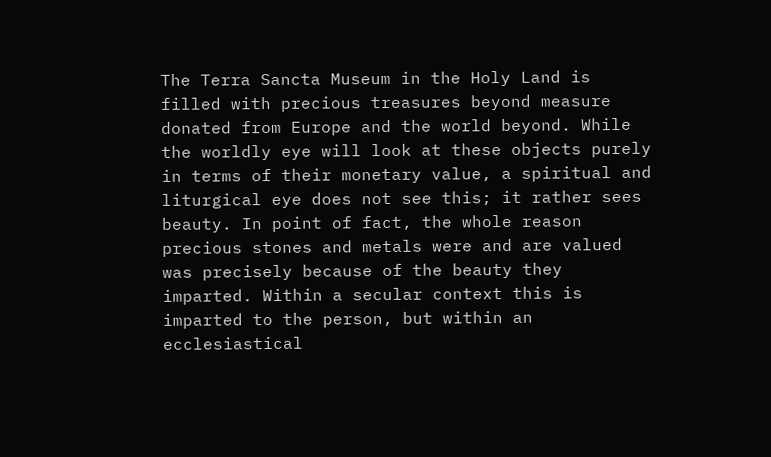The Terra Sancta Museum in the Holy Land is filled with precious treasures beyond measure donated from Europe and the world beyond. While the worldly eye will look at these objects purely in terms of their monetary value, a spiritual and liturgical eye does not see this; it rather sees beauty. In point of fact, the whole reason precious stones and metals were and are valued was precisely because of the beauty they imparted. Within a secular context this is imparted to the person, but within an ecclesiastical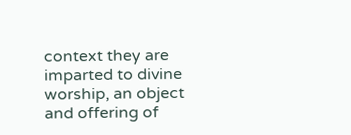context they are imparted to divine worship, an object and offering of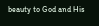beauty to God and His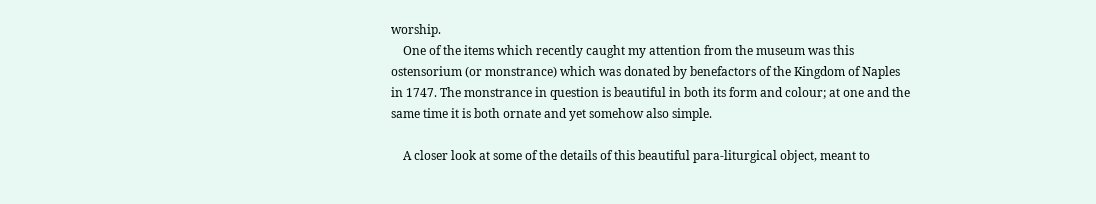worship.
    One of the items which recently caught my attention from the museum was this ostensorium (or monstrance) which was donated by benefactors of the Kingdom of Naples in 1747. The monstrance in question is beautiful in both its form and colour; at one and the same time it is both ornate and yet somehow also simple.

    A closer look at some of the details of this beautiful para-liturgical object, meant to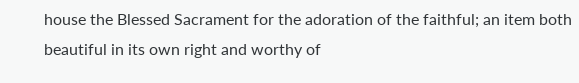house the Blessed Sacrament for the adoration of the faithful; an item both beautiful in its own right and worthy of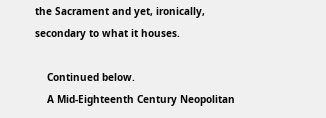the Sacrament and yet, ironically, secondary to what it houses.

    Continued below.
    A Mid-Eighteenth Century Neopolitan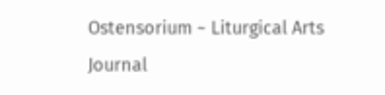Ostensorium ~ Liturgical Arts Journal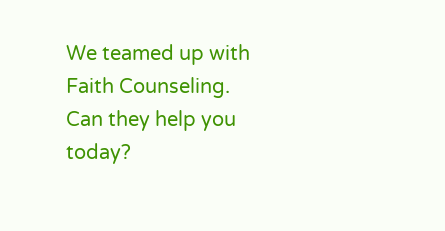We teamed up with Faith Counseling. Can they help you today?